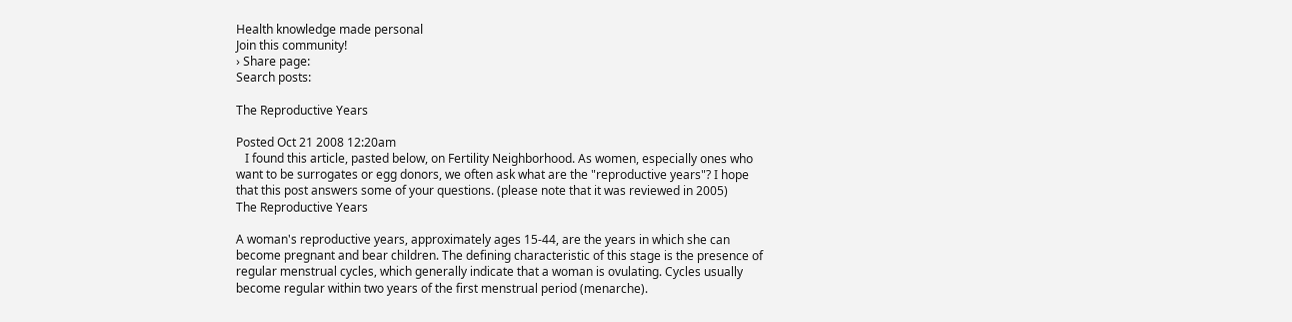Health knowledge made personal
Join this community!
› Share page:
Search posts:

The Reproductive Years

Posted Oct 21 2008 12:20am
   I found this article, pasted below, on Fertility Neighborhood. As women, especially ones who want to be surrogates or egg donors, we often ask what are the "reproductive years"? I hope that this post answers some of your questions. (please note that it was reviewed in 2005)
The Reproductive Years

A woman's reproductive years, approximately ages 15-44, are the years in which she can become pregnant and bear children. The defining characteristic of this stage is the presence of regular menstrual cycles, which generally indicate that a woman is ovulating. Cycles usually become regular within two years of the first menstrual period (menarche).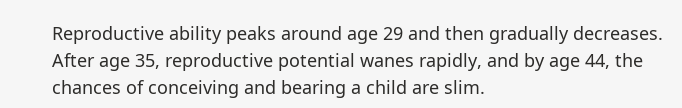Reproductive ability peaks around age 29 and then gradually decreases. After age 35, reproductive potential wanes rapidly, and by age 44, the chances of conceiving and bearing a child are slim.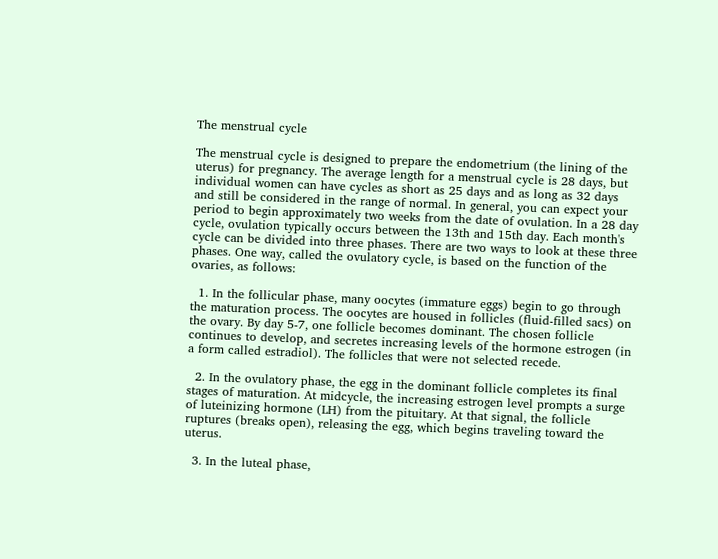The menstrual cycle

The menstrual cycle is designed to prepare the endometrium (the lining of the uterus) for pregnancy. The average length for a menstrual cycle is 28 days, but individual women can have cycles as short as 25 days and as long as 32 days and still be considered in the range of normal. In general, you can expect your period to begin approximately two weeks from the date of ovulation. In a 28 day cycle, ovulation typically occurs between the 13th and 15th day. Each month's cycle can be divided into three phases. There are two ways to look at these three phases. One way, called the ovulatory cycle, is based on the function of the ovaries, as follows:

  1. In the follicular phase, many oocytes (immature eggs) begin to go through the maturation process. The oocytes are housed in follicles (fluid-filled sacs) on the ovary. By day 5-7, one follicle becomes dominant. The chosen follicle continues to develop, and secretes increasing levels of the hormone estrogen (in a form called estradiol). The follicles that were not selected recede.

  2. In the ovulatory phase, the egg in the dominant follicle completes its final stages of maturation. At midcycle, the increasing estrogen level prompts a surge of luteinizing hormone (LH) from the pituitary. At that signal, the follicle ruptures (breaks open), releasing the egg, which begins traveling toward the uterus.

  3. In the luteal phase,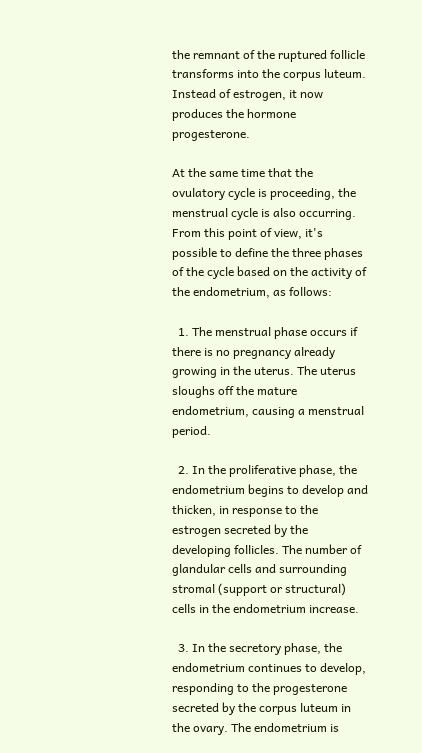the remnant of the ruptured follicle transforms into the corpus luteum. Instead of estrogen, it now produces the hormone progesterone.

At the same time that the ovulatory cycle is proceeding, the menstrual cycle is also occurring. From this point of view, it's possible to define the three phases of the cycle based on the activity of the endometrium, as follows:

  1. The menstrual phase occurs if there is no pregnancy already growing in the uterus. The uterus sloughs off the mature endometrium, causing a menstrual period.

  2. In the proliferative phase, the endometrium begins to develop and thicken, in response to the estrogen secreted by the developing follicles. The number of glandular cells and surrounding stromal (support or structural) cells in the endometrium increase.

  3. In the secretory phase, the endometrium continues to develop, responding to the progesterone secreted by the corpus luteum in the ovary. The endometrium is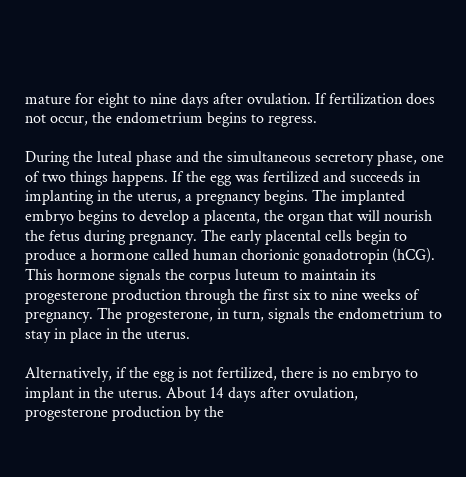mature for eight to nine days after ovulation. If fertilization does not occur, the endometrium begins to regress.

During the luteal phase and the simultaneous secretory phase, one of two things happens. If the egg was fertilized and succeeds in implanting in the uterus, a pregnancy begins. The implanted embryo begins to develop a placenta, the organ that will nourish the fetus during pregnancy. The early placental cells begin to produce a hormone called human chorionic gonadotropin (hCG). This hormone signals the corpus luteum to maintain its progesterone production through the first six to nine weeks of pregnancy. The progesterone, in turn, signals the endometrium to stay in place in the uterus.

Alternatively, if the egg is not fertilized, there is no embryo to implant in the uterus. About 14 days after ovulation, progesterone production by the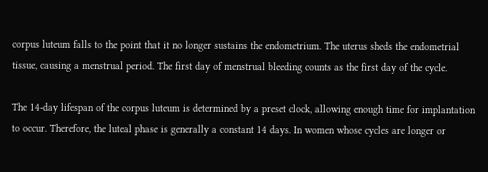corpus luteum falls to the point that it no longer sustains the endometrium. The uterus sheds the endometrial tissue, causing a menstrual period. The first day of menstrual bleeding counts as the first day of the cycle.

The 14-day lifespan of the corpus luteum is determined by a preset clock, allowing enough time for implantation to occur. Therefore, the luteal phase is generally a constant 14 days. In women whose cycles are longer or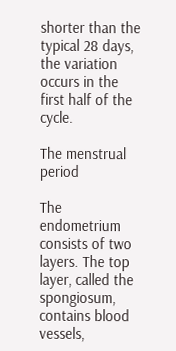shorter than the typical 28 days, the variation occurs in the first half of the cycle.

The menstrual period

The endometrium consists of two layers. The top layer, called the spongiosum, contains blood vessels,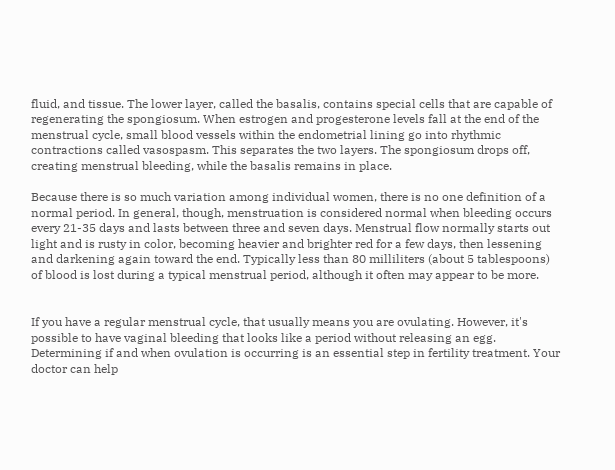fluid, and tissue. The lower layer, called the basalis, contains special cells that are capable of regenerating the spongiosum. When estrogen and progesterone levels fall at the end of the menstrual cycle, small blood vessels within the endometrial lining go into rhythmic contractions called vasospasm. This separates the two layers. The spongiosum drops off, creating menstrual bleeding, while the basalis remains in place.

Because there is so much variation among individual women, there is no one definition of a normal period. In general, though, menstruation is considered normal when bleeding occurs every 21-35 days and lasts between three and seven days. Menstrual flow normally starts out light and is rusty in color, becoming heavier and brighter red for a few days, then lessening and darkening again toward the end. Typically less than 80 milliliters (about 5 tablespoons) of blood is lost during a typical menstrual period, although it often may appear to be more.


If you have a regular menstrual cycle, that usually means you are ovulating. However, it's possible to have vaginal bleeding that looks like a period without releasing an egg. Determining if and when ovulation is occurring is an essential step in fertility treatment. Your doctor can help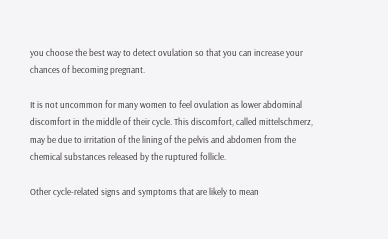you choose the best way to detect ovulation so that you can increase your chances of becoming pregnant.

It is not uncommon for many women to feel ovulation as lower abdominal discomfort in the middle of their cycle. This discomfort, called mittelschmerz, may be due to irritation of the lining of the pelvis and abdomen from the chemical substances released by the ruptured follicle.

Other cycle-related signs and symptoms that are likely to mean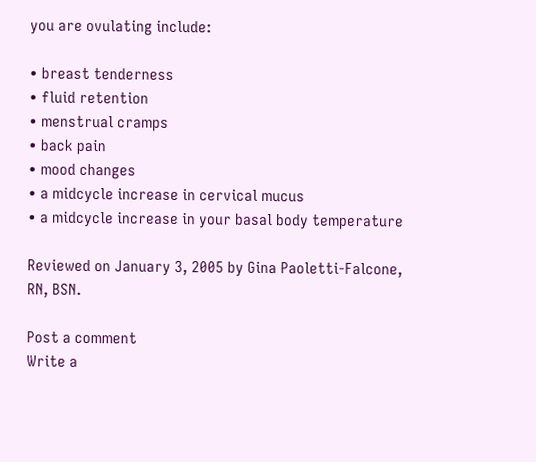you are ovulating include:

• breast tenderness
• fluid retention
• menstrual cramps
• back pain
• mood changes
• a midcycle increase in cervical mucus
• a midcycle increase in your basal body temperature

Reviewed on January 3, 2005 by Gina Paoletti-Falcone, RN, BSN.

Post a comment
Write a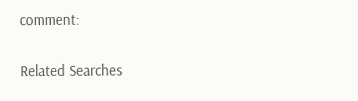comment:

Related Searches